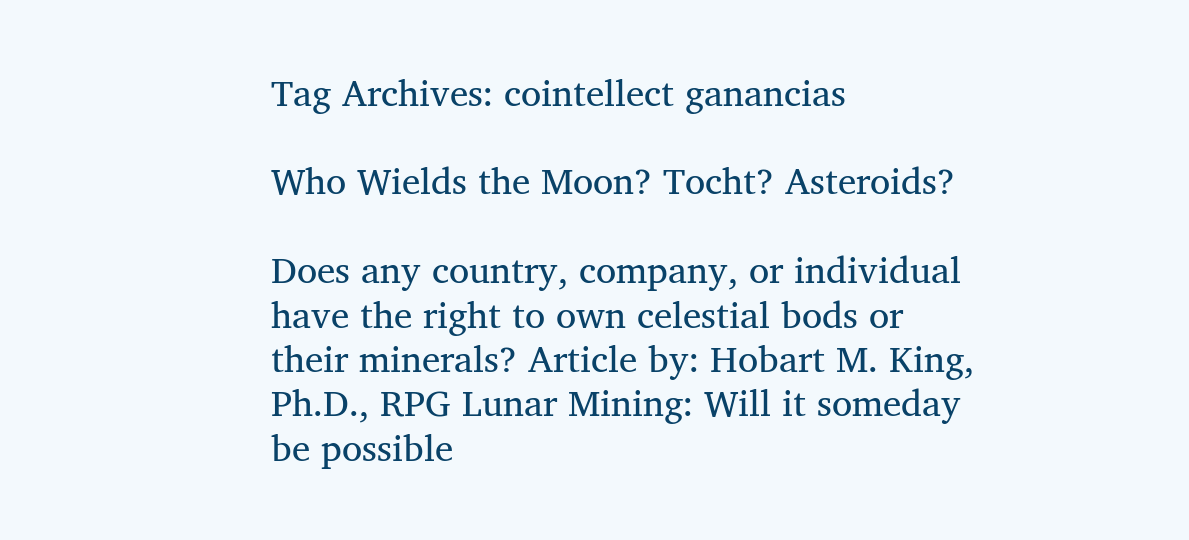Tag Archives: cointellect ganancias

Who Wields the Moon? Tocht? Asteroids?

Does any country, company, or individual have the right to own celestial bods or their minerals? Article by: Hobart M. King, Ph.D., RPG Lunar Mining: Will it someday be possible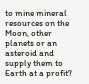to mine mineral resources on the Moon, other planets or an asteroid and supply them to Earth at a profit?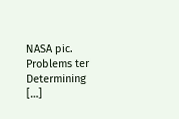NASA pic. Problems ter Determining […]